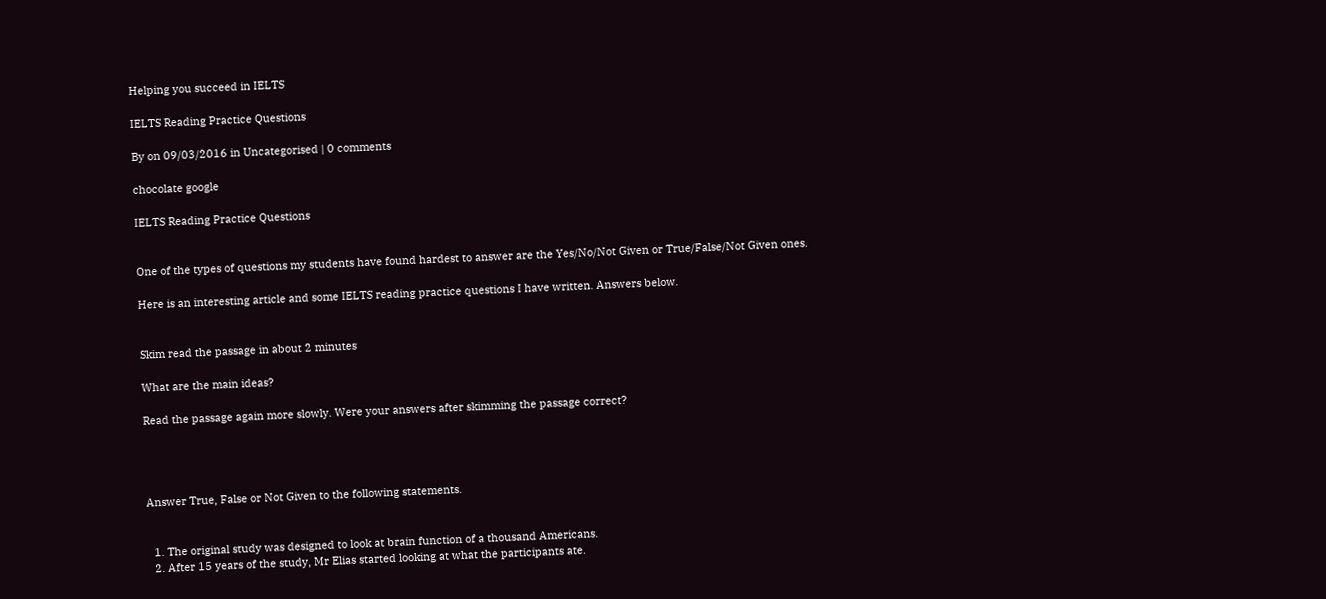Helping you succeed in IELTS

IELTS Reading Practice Questions

By on 09/03/2016 in Uncategorised | 0 comments

chocolate google

IELTS Reading Practice Questions


One of the types of questions my students have found hardest to answer are the Yes/No/Not Given or True/False/Not Given ones.

Here is an interesting article and some IELTS reading practice questions I have written. Answers below.


Skim read the passage in about 2 minutes

What are the main ideas?

Read the passage again more slowly. Were your answers after skimming the passage correct?




Answer True, False or Not Given to the following statements.


  1. The original study was designed to look at brain function of a thousand Americans.
  2. After 15 years of the study, Mr Elias started looking at what the participants ate.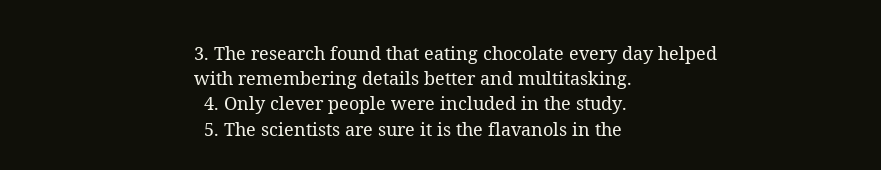3. The research found that eating chocolate every day helped with remembering details better and multitasking.
  4. Only clever people were included in the study.
  5. The scientists are sure it is the flavanols in the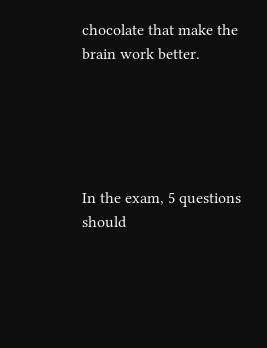chocolate that make the brain work better.





In the exam, 5 questions should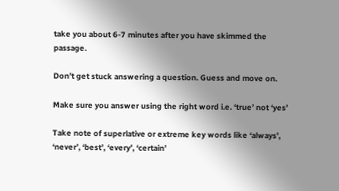take you about 6-7 minutes after you have skimmed the passage.

Don’t get stuck answering a question. Guess and move on.

Make sure you answer using the right word i.e. ‘true’ not ‘yes’

Take note of superlative or extreme key words like ‘always’, ‘never’, ‘best’, ‘every’, ‘certain’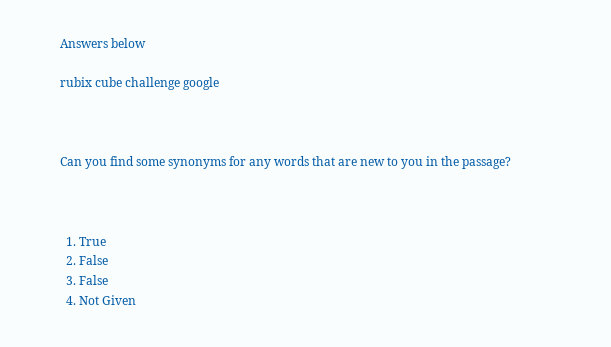Answers below

rubix cube challenge google



Can you find some synonyms for any words that are new to you in the passage?



  1. True
  2. False
  3. False
  4. Not Given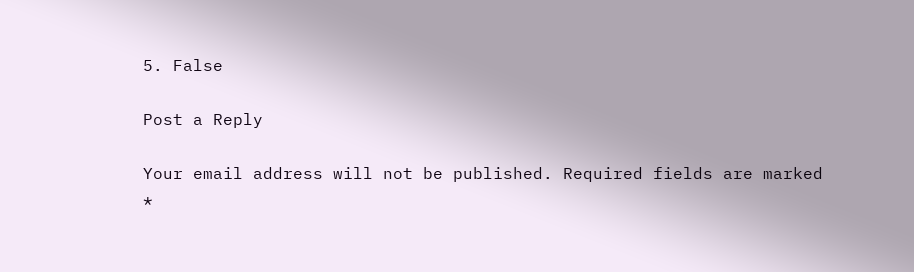5. False

Post a Reply

Your email address will not be published. Required fields are marked *